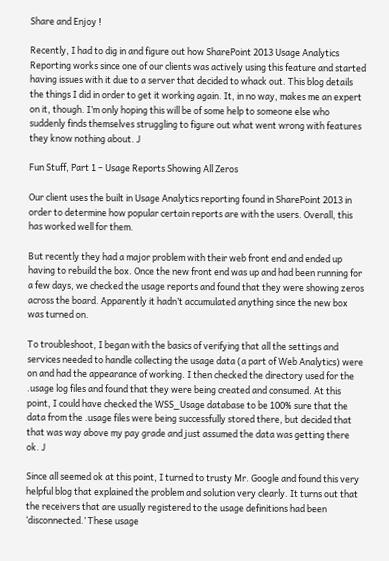Share and Enjoy !

Recently, I had to dig in and figure out how SharePoint 2013 Usage Analytics Reporting works since one of our clients was actively using this feature and started having issues with it due to a server that decided to whack out. This blog details the things I did in order to get it working again. It, in no way, makes me an expert on it, though. I’m only hoping this will be of some help to someone else who suddenly finds themselves struggling to figure out what went wrong with features they know nothing about. J

Fun Stuff, Part 1 – Usage Reports Showing All Zeros

Our client uses the built in Usage Analytics reporting found in SharePoint 2013 in order to determine how popular certain reports are with the users. Overall, this has worked well for them.

But recently they had a major problem with their web front end and ended up having to rebuild the box. Once the new front end was up and had been running for a few days, we checked the usage reports and found that they were showing zeros across the board. Apparently it hadn’t accumulated anything since the new box was turned on.

To troubleshoot, I began with the basics of verifying that all the settings and services needed to handle collecting the usage data (a part of Web Analytics) were on and had the appearance of working. I then checked the directory used for the .usage log files and found that they were being created and consumed. At this point, I could have checked the WSS_Usage database to be 100% sure that the data from the .usage files were being successfully stored there, but decided that that was way above my pay grade and just assumed the data was getting there ok. J

Since all seemed ok at this point, I turned to trusty Mr. Google and found this very helpful blog that explained the problem and solution very clearly. It turns out that the receivers that are usually registered to the usage definitions had been ‘disconnected.’ These usage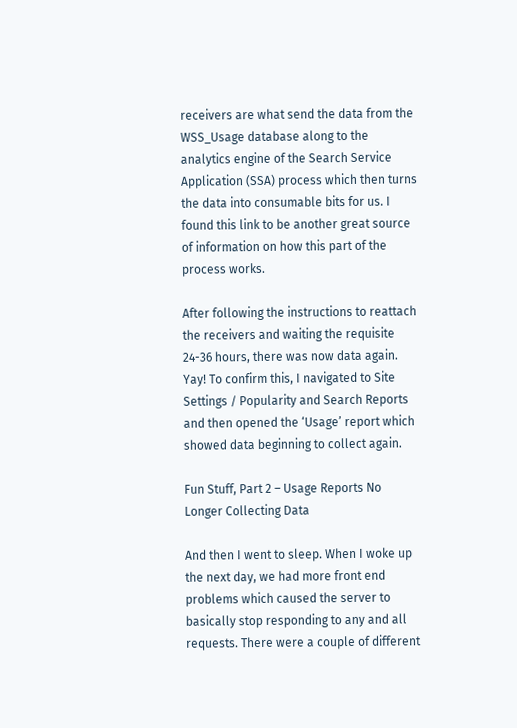receivers are what send the data from the WSS_Usage database along to the analytics engine of the Search Service Application (SSA) process which then turns the data into consumable bits for us. I found this link to be another great source of information on how this part of the process works.

After following the instructions to reattach the receivers and waiting the requisite 24-36 hours, there was now data again. Yay! To confirm this, I navigated to Site Settings / Popularity and Search Reports and then opened the ‘Usage’ report which showed data beginning to collect again.

Fun Stuff, Part 2 – Usage Reports No Longer Collecting Data

And then I went to sleep. When I woke up the next day, we had more front end problems which caused the server to basically stop responding to any and all requests. There were a couple of different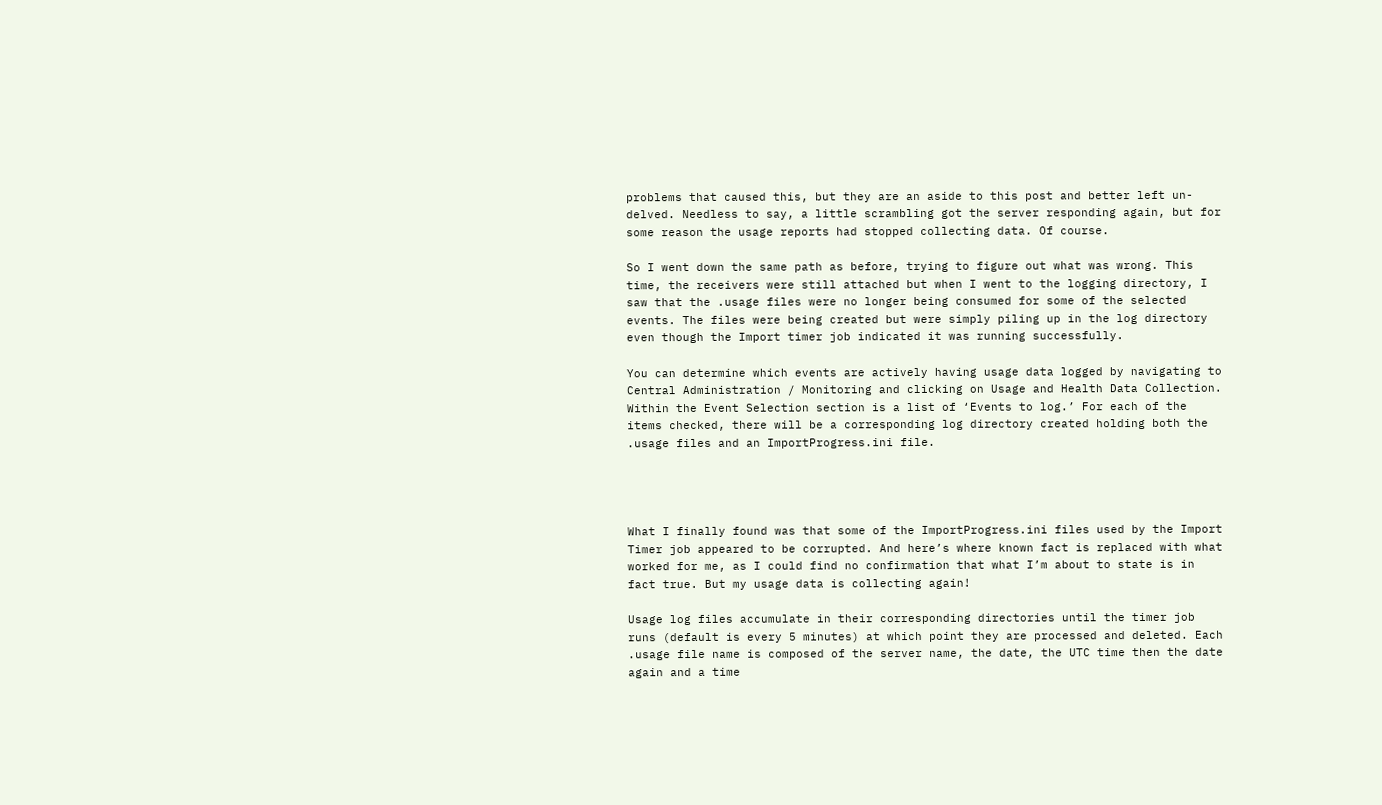problems that caused this, but they are an aside to this post and better left un-delved. Needless to say, a little scrambling got the server responding again, but for some reason the usage reports had stopped collecting data. Of course.

So I went down the same path as before, trying to figure out what was wrong. This time, the receivers were still attached but when I went to the logging directory, I saw that the .usage files were no longer being consumed for some of the selected events. The files were being created but were simply piling up in the log directory even though the Import timer job indicated it was running successfully.

You can determine which events are actively having usage data logged by navigating to Central Administration / Monitoring and clicking on Usage and Health Data Collection. Within the Event Selection section is a list of ‘Events to log.’ For each of the items checked, there will be a corresponding log directory created holding both the .usage files and an ImportProgress.ini file.




What I finally found was that some of the ImportProgress.ini files used by the Import Timer job appeared to be corrupted. And here’s where known fact is replaced with what worked for me, as I could find no confirmation that what I’m about to state is in fact true. But my usage data is collecting again!

Usage log files accumulate in their corresponding directories until the timer job runs (default is every 5 minutes) at which point they are processed and deleted. Each .usage file name is composed of the server name, the date, the UTC time then the date again and a time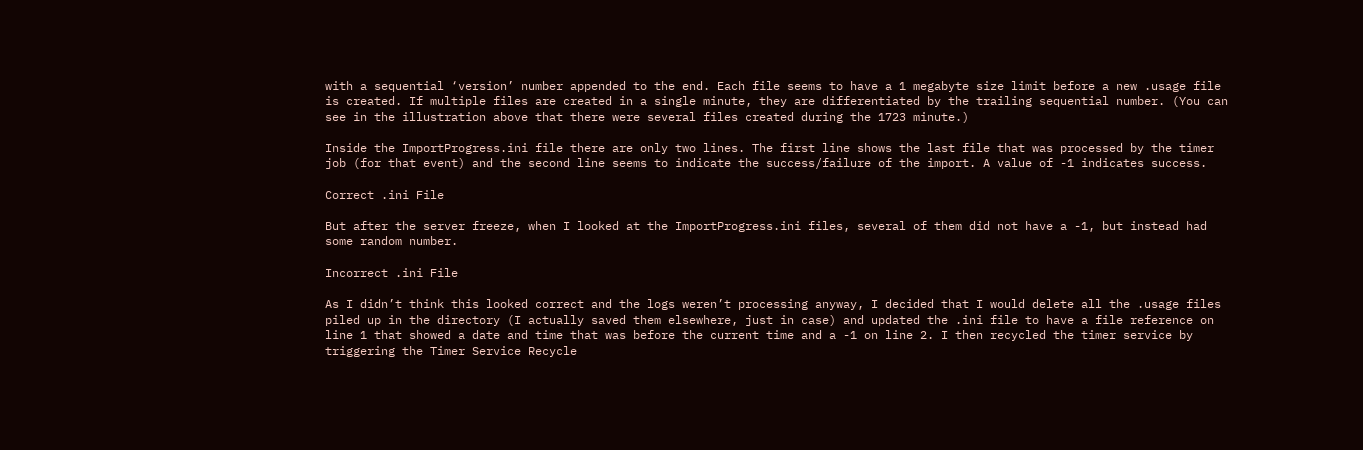with a sequential ‘version’ number appended to the end. Each file seems to have a 1 megabyte size limit before a new .usage file is created. If multiple files are created in a single minute, they are differentiated by the trailing sequential number. (You can see in the illustration above that there were several files created during the 1723 minute.)

Inside the ImportProgress.ini file there are only two lines. The first line shows the last file that was processed by the timer job (for that event) and the second line seems to indicate the success/failure of the import. A value of -1 indicates success.

Correct .ini File

But after the server freeze, when I looked at the ImportProgress.ini files, several of them did not have a -1, but instead had some random number.

Incorrect .ini File

As I didn’t think this looked correct and the logs weren’t processing anyway, I decided that I would delete all the .usage files piled up in the directory (I actually saved them elsewhere, just in case) and updated the .ini file to have a file reference on line 1 that showed a date and time that was before the current time and a -1 on line 2. I then recycled the timer service by triggering the Timer Service Recycle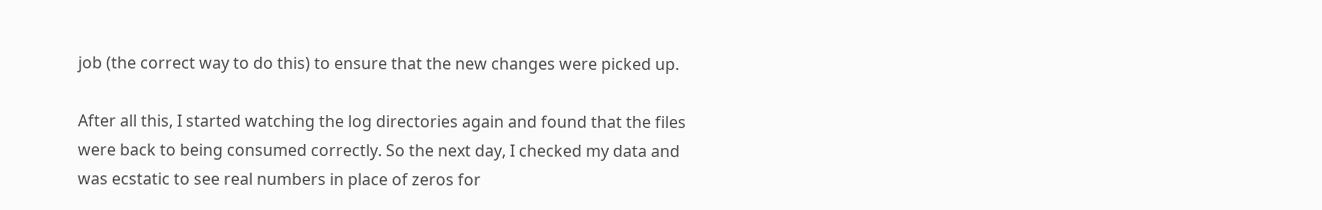job (the correct way to do this) to ensure that the new changes were picked up.

After all this, I started watching the log directories again and found that the files were back to being consumed correctly. So the next day, I checked my data and was ecstatic to see real numbers in place of zeros for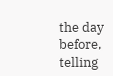the day before, telling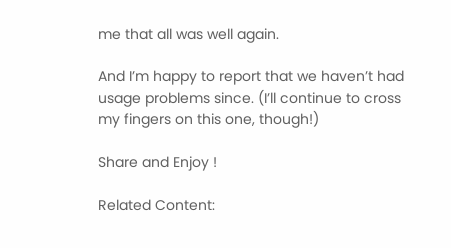me that all was well again.

And I’m happy to report that we haven’t had usage problems since. (I’ll continue to cross my fingers on this one, though!)

Share and Enjoy !

Related Content: